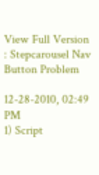View Full Version : Stepcarousel Nav Button Problem

12-28-2010, 02:49 PM
1) Script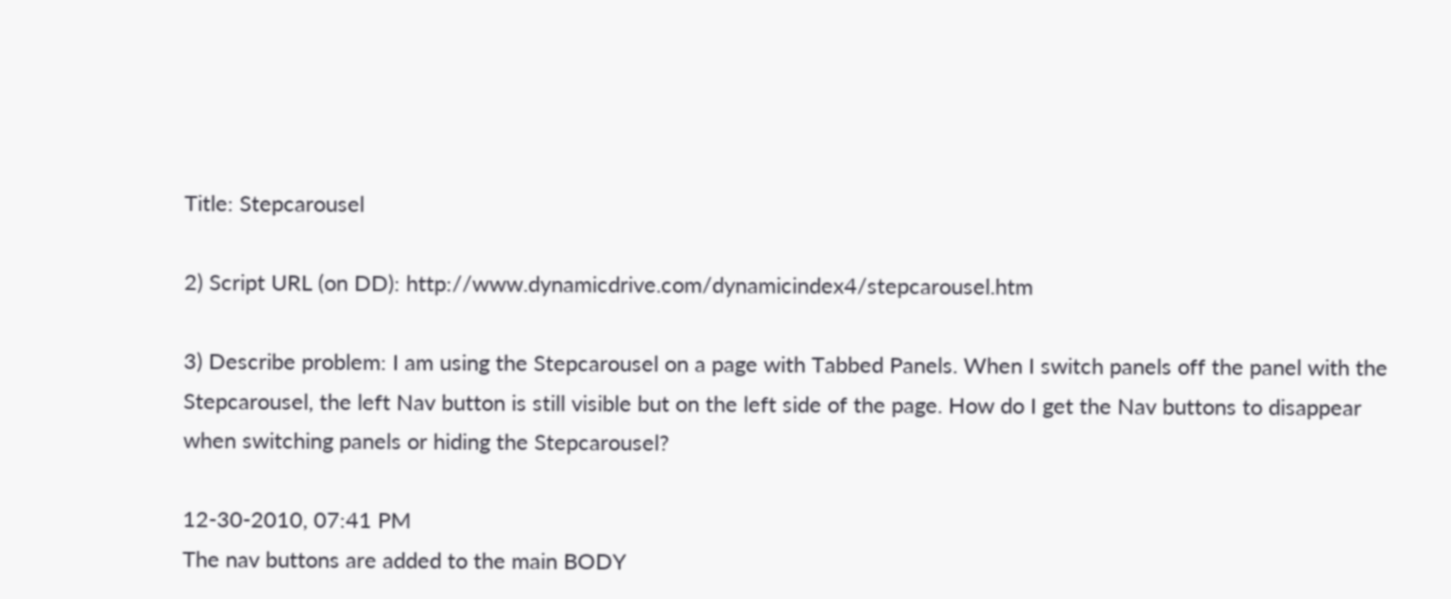Title: Stepcarousel

2) Script URL (on DD): http://www.dynamicdrive.com/dynamicindex4/stepcarousel.htm

3) Describe problem: I am using the Stepcarousel on a page with Tabbed Panels. When I switch panels off the panel with the Stepcarousel, the left Nav button is still visible but on the left side of the page. How do I get the Nav buttons to disappear when switching panels or hiding the Stepcarousel?

12-30-2010, 07:41 PM
The nav buttons are added to the main BODY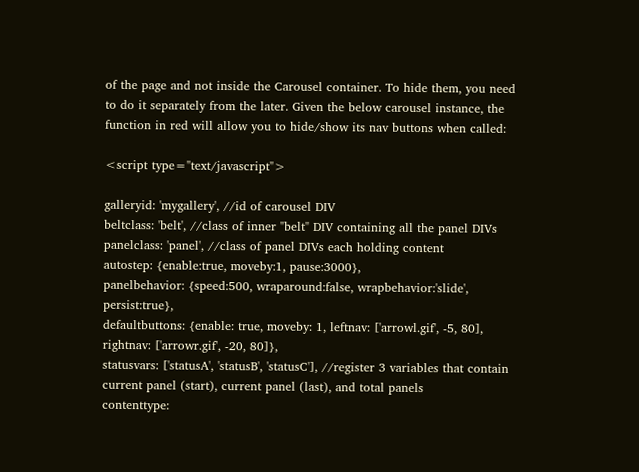of the page and not inside the Carousel container. To hide them, you need to do it separately from the later. Given the below carousel instance, the function in red will allow you to hide/show its nav buttons when called:

<script type="text/javascript">

galleryid: 'mygallery', //id of carousel DIV
beltclass: 'belt', //class of inner "belt" DIV containing all the panel DIVs
panelclass: 'panel', //class of panel DIVs each holding content
autostep: {enable:true, moveby:1, pause:3000},
panelbehavior: {speed:500, wraparound:false, wrapbehavior:'slide', persist:true},
defaultbuttons: {enable: true, moveby: 1, leftnav: ['arrowl.gif', -5, 80], rightnav: ['arrowr.gif', -20, 80]},
statusvars: ['statusA', 'statusB', 'statusC'], //register 3 variables that contain current panel (start), current panel (last), and total panels
contenttype: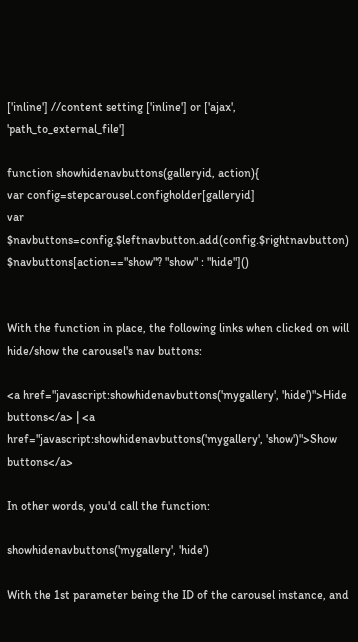['inline'] //content setting ['inline'] or ['ajax', 'path_to_external_file']

function showhidenavbuttons(galleryid, action){
var config=stepcarousel.configholder[galleryid]
var $navbuttons=config.$leftnavbutton.add(config.$rightnavbutton)
$navbuttons[action=="show"? "show" : "hide"]()


With the function in place, the following links when clicked on will hide/show the carousel's nav buttons:

<a href="javascript:showhidenavbuttons('mygallery', 'hide')">Hide buttons</a> | <a href="javascript:showhidenavbuttons('mygallery', 'show')">Show buttons</a>

In other words, you'd call the function:

showhidenavbuttons('mygallery', 'hide')

With the 1st parameter being the ID of the carousel instance, and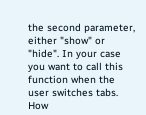the second parameter, either "show" or "hide". In your case you want to call this function when the user switches tabs. How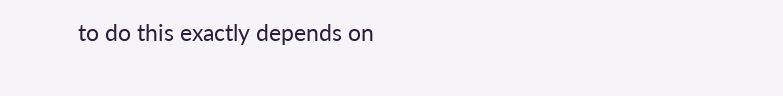to do this exactly depends on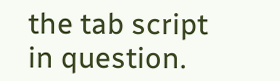the tab script in question.